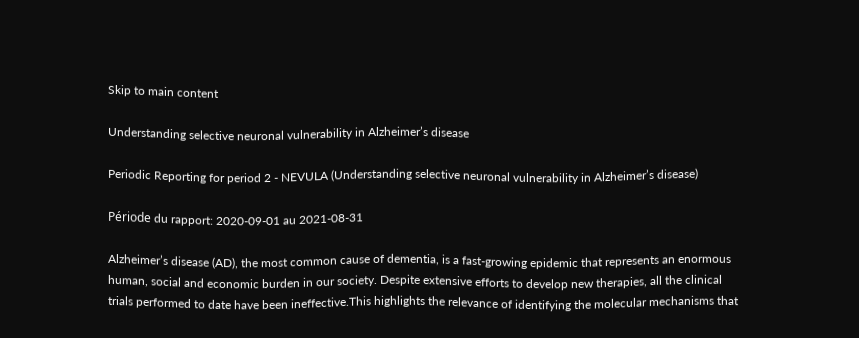Skip to main content

Understanding selective neuronal vulnerability in Alzheimer’s disease

Periodic Reporting for period 2 - NEVULA (Understanding selective neuronal vulnerability in Alzheimer’s disease)

Période du rapport: 2020-09-01 au 2021-08-31

Alzheimer’s disease (AD), the most common cause of dementia, is a fast-growing epidemic that represents an enormous human, social and economic burden in our society. Despite extensive efforts to develop new therapies, all the clinical trials performed to date have been ineffective.This highlights the relevance of identifying the molecular mechanisms that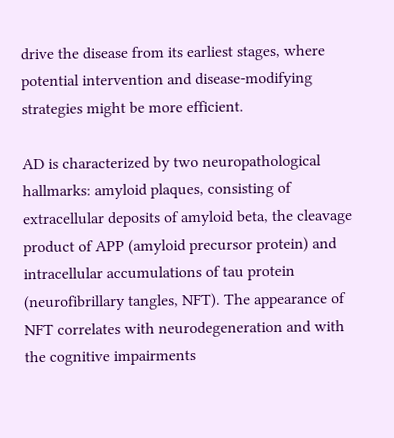drive the disease from its earliest stages, where potential intervention and disease-modifying strategies might be more efficient.

AD is characterized by two neuropathological hallmarks: amyloid plaques, consisting of extracellular deposits of amyloid beta, the cleavage product of APP (amyloid precursor protein) and intracellular accumulations of tau protein (neurofibrillary tangles, NFT). The appearance of NFT correlates with neurodegeneration and with the cognitive impairments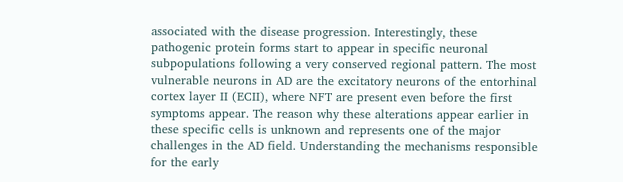associated with the disease progression. Interestingly, these pathogenic protein forms start to appear in specific neuronal subpopulations following a very conserved regional pattern. The most vulnerable neurons in AD are the excitatory neurons of the entorhinal cortex layer II (ECII), where NFT are present even before the first symptoms appear. The reason why these alterations appear earlier in these specific cells is unknown and represents one of the major challenges in the AD field. Understanding the mechanisms responsible for the early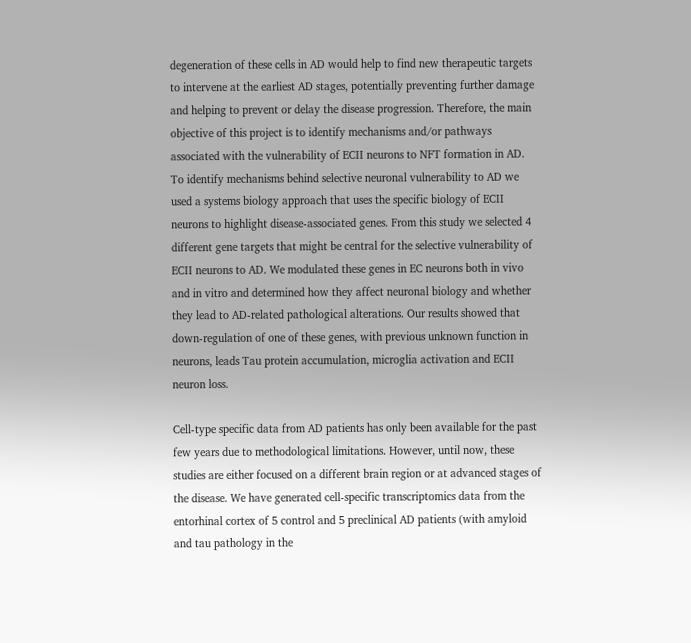degeneration of these cells in AD would help to find new therapeutic targets to intervene at the earliest AD stages, potentially preventing further damage and helping to prevent or delay the disease progression. Therefore, the main objective of this project is to identify mechanisms and/or pathways associated with the vulnerability of ECII neurons to NFT formation in AD.
To identify mechanisms behind selective neuronal vulnerability to AD we used a systems biology approach that uses the specific biology of ECII neurons to highlight disease-associated genes. From this study we selected 4 different gene targets that might be central for the selective vulnerability of ECII neurons to AD. We modulated these genes in EC neurons both in vivo and in vitro and determined how they affect neuronal biology and whether they lead to AD-related pathological alterations. Our results showed that down-regulation of one of these genes, with previous unknown function in neurons, leads Tau protein accumulation, microglia activation and ECII neuron loss.

Cell-type specific data from AD patients has only been available for the past few years due to methodological limitations. However, until now, these studies are either focused on a different brain region or at advanced stages of the disease. We have generated cell-specific transcriptomics data from the entorhinal cortex of 5 control and 5 preclinical AD patients (with amyloid and tau pathology in the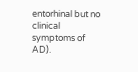entorhinal but no clinical symptoms of AD).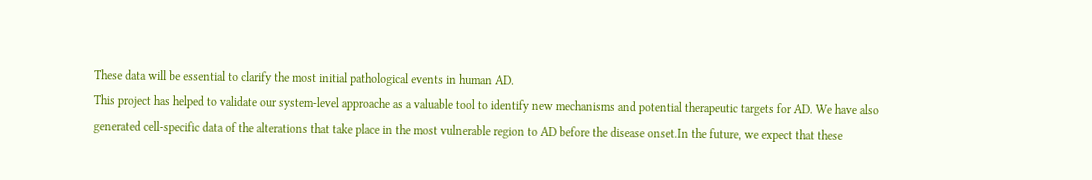These data will be essential to clarify the most initial pathological events in human AD.
This project has helped to validate our system-level approache as a valuable tool to identify new mechanisms and potential therapeutic targets for AD. We have also generated cell-specific data of the alterations that take place in the most vulnerable region to AD before the disease onset.In the future, we expect that these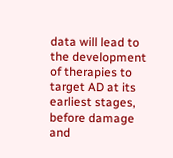data will lead to the development of therapies to target AD at its earliest stages, before damage and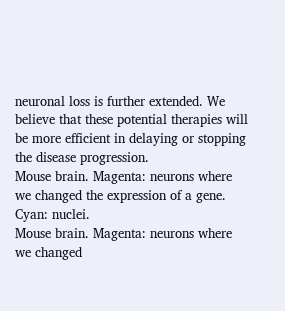neuronal loss is further extended. We believe that these potential therapies will be more efficient in delaying or stopping the disease progression.
Mouse brain. Magenta: neurons where we changed the expression of a gene. Cyan: nuclei.
Mouse brain. Magenta: neurons where we changed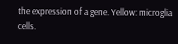the expression of a gene. Yellow: microglia cells.